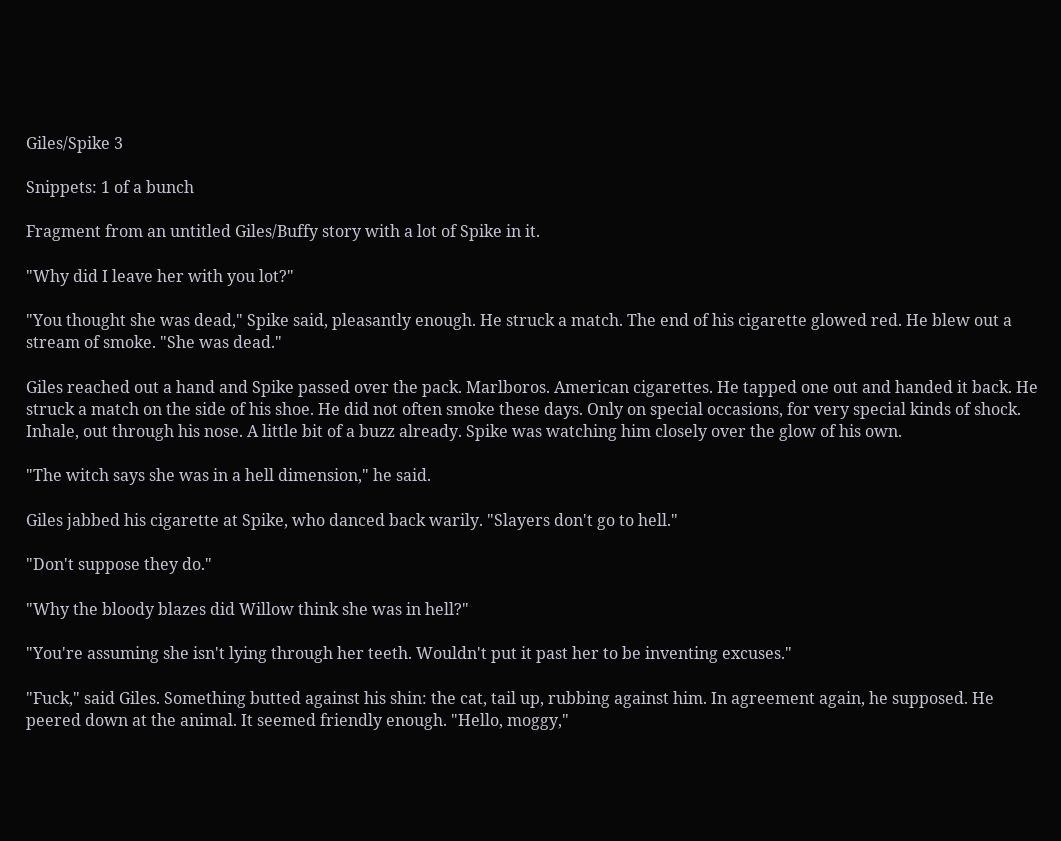Giles/Spike 3

Snippets: 1 of a bunch

Fragment from an untitled Giles/Buffy story with a lot of Spike in it.

"Why did I leave her with you lot?"

"You thought she was dead," Spike said, pleasantly enough. He struck a match. The end of his cigarette glowed red. He blew out a stream of smoke. "She was dead."

Giles reached out a hand and Spike passed over the pack. Marlboros. American cigarettes. He tapped one out and handed it back. He struck a match on the side of his shoe. He did not often smoke these days. Only on special occasions, for very special kinds of shock. Inhale, out through his nose. A little bit of a buzz already. Spike was watching him closely over the glow of his own.

"The witch says she was in a hell dimension," he said.

Giles jabbed his cigarette at Spike, who danced back warily. "Slayers don't go to hell."

"Don't suppose they do."

"Why the bloody blazes did Willow think she was in hell?"

"You're assuming she isn't lying through her teeth. Wouldn't put it past her to be inventing excuses."

"Fuck," said Giles. Something butted against his shin: the cat, tail up, rubbing against him. In agreement again, he supposed. He peered down at the animal. It seemed friendly enough. "Hello, moggy,"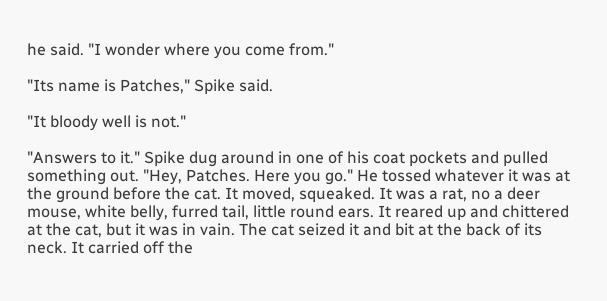he said. "I wonder where you come from."

"Its name is Patches," Spike said.

"It bloody well is not."

"Answers to it." Spike dug around in one of his coat pockets and pulled something out. "Hey, Patches. Here you go." He tossed whatever it was at the ground before the cat. It moved, squeaked. It was a rat, no a deer mouse, white belly, furred tail, little round ears. It reared up and chittered at the cat, but it was in vain. The cat seized it and bit at the back of its neck. It carried off the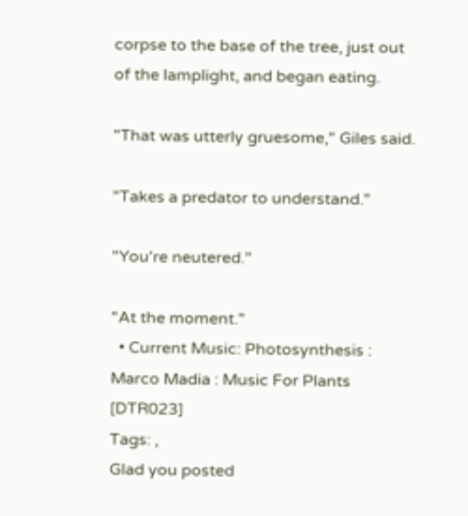corpse to the base of the tree, just out of the lamplight, and began eating.

"That was utterly gruesome," Giles said.

"Takes a predator to understand."

"You're neutered."

"At the moment."
  • Current Music: Photosynthesis : Marco Madia : Music For Plants [DTR023]
Tags: ,
Glad you posted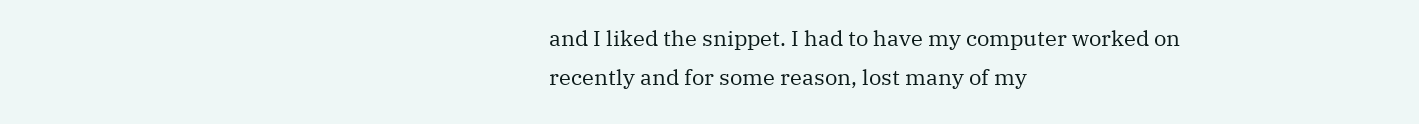and I liked the snippet. I had to have my computer worked on recently and for some reason, lost many of my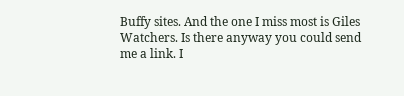Buffy sites. And the one I miss most is Giles Watchers. Is there anyway you could send me a link. I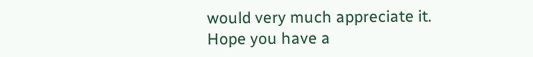would very much appreciate it.
Hope you have a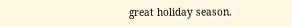great holiday season.